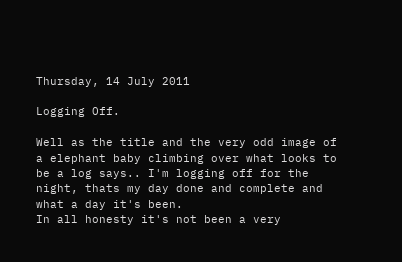Thursday, 14 July 2011

Logging Off.

Well as the title and the very odd image of a elephant baby climbing over what looks to be a log says.. I'm logging off for the night, thats my day done and complete and what a day it's been.
In all honesty it's not been a very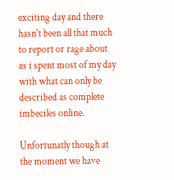exciting day and there hasn't been all that much to report or rage about as i spent most of my day with what can only be described as complete imbeciles online.

Unfortunatly though at the moment we have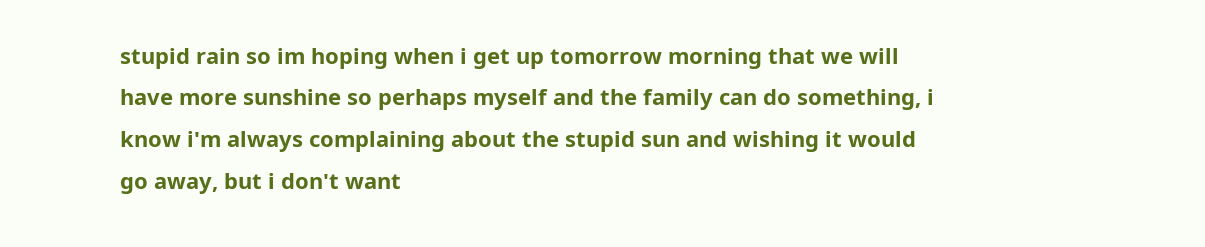stupid rain so im hoping when i get up tomorrow morning that we will have more sunshine so perhaps myself and the family can do something, i know i'm always complaining about the stupid sun and wishing it would go away, but i don't want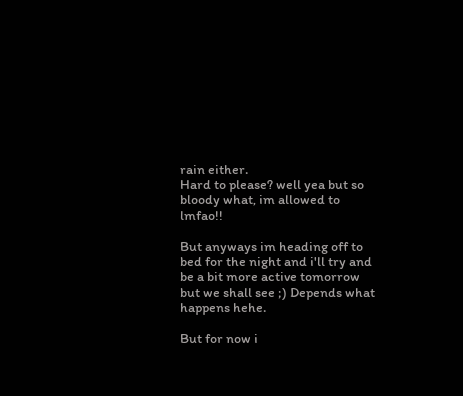rain either.
Hard to please? well yea but so bloody what, im allowed to lmfao!!

But anyways im heading off to bed for the night and i'll try and be a bit more active tomorrow but we shall see ;) Depends what happens hehe.

But for now i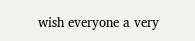wish everyone a very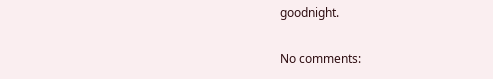goodnight.

No comments: